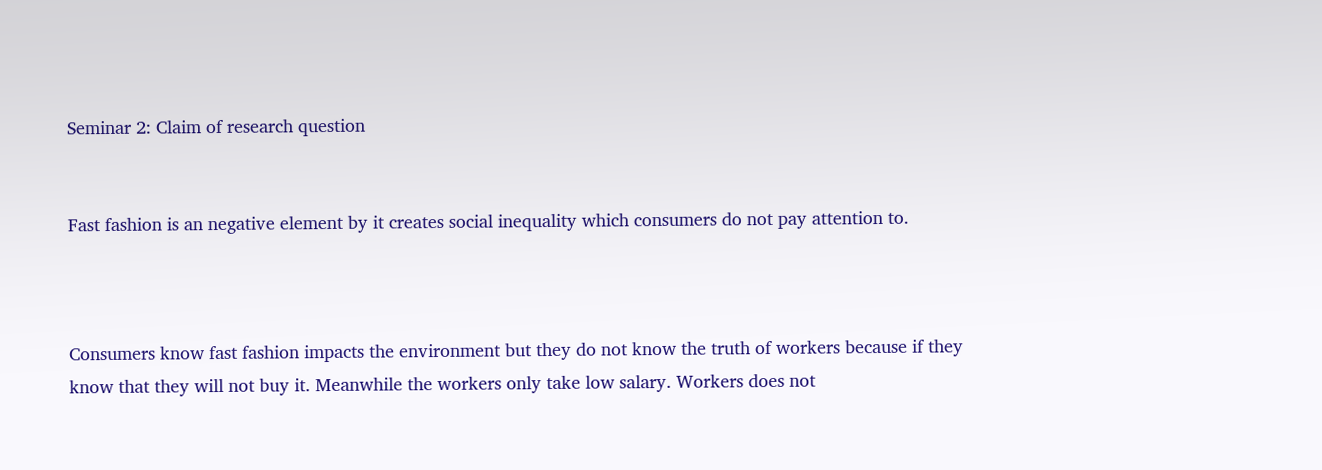Seminar 2: Claim of research question


Fast fashion is an negative element by it creates social inequality which consumers do not pay attention to.



Consumers know fast fashion impacts the environment but they do not know the truth of workers because if they know that they will not buy it. Meanwhile the workers only take low salary. Workers does not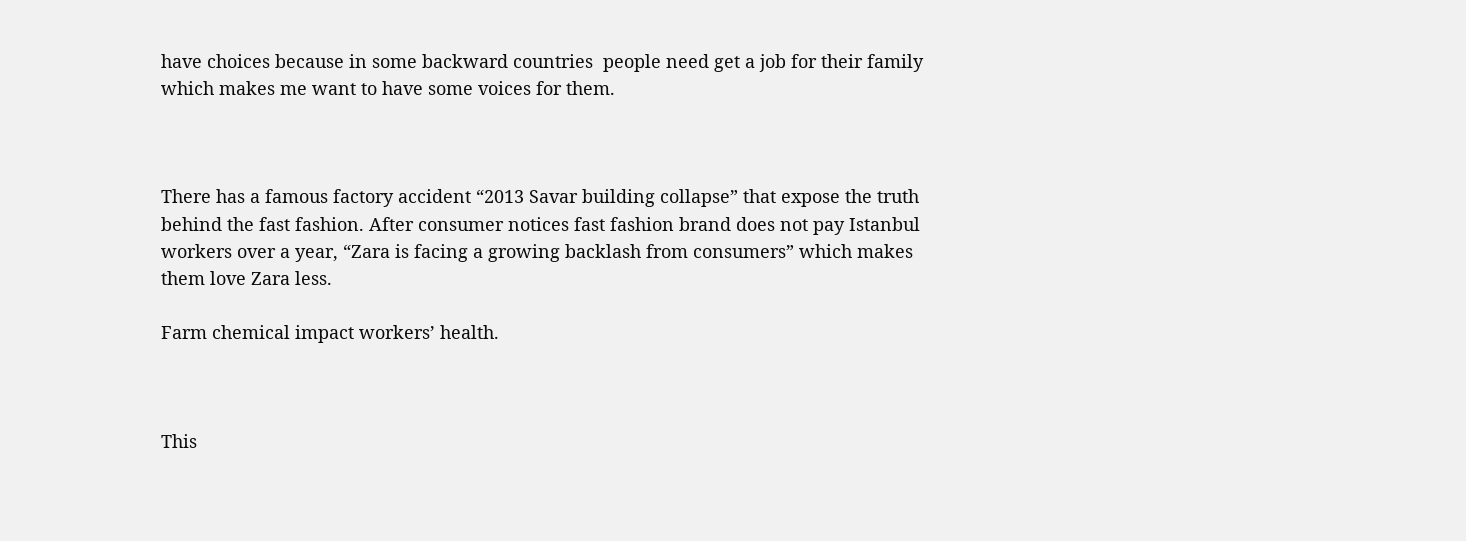have choices because in some backward countries  people need get a job for their family which makes me want to have some voices for them.



There has a famous factory accident “2013 Savar building collapse” that expose the truth behind the fast fashion. After consumer notices fast fashion brand does not pay Istanbul workers over a year, “Zara is facing a growing backlash from consumers” which makes them love Zara less.

Farm chemical impact workers’ health.



This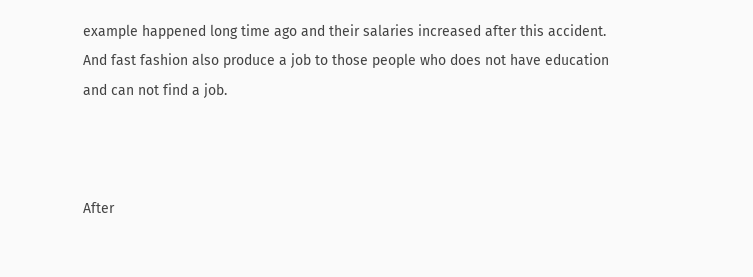example happened long time ago and their salaries increased after this accident. And fast fashion also produce a job to those people who does not have education and can not find a job.



After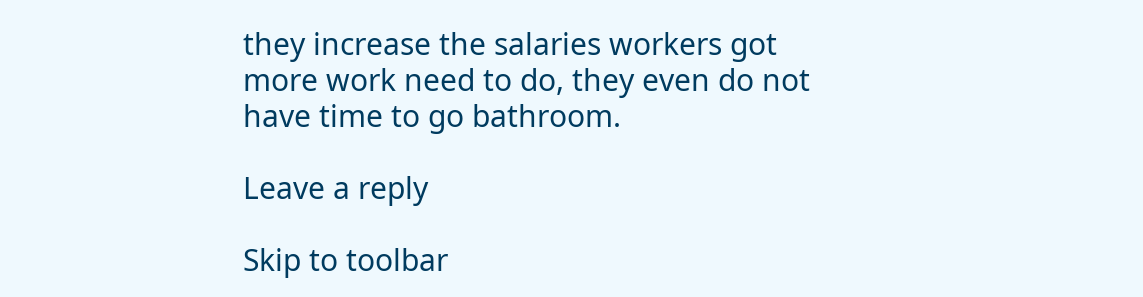they increase the salaries workers got more work need to do, they even do not have time to go bathroom.

Leave a reply

Skip to toolbar